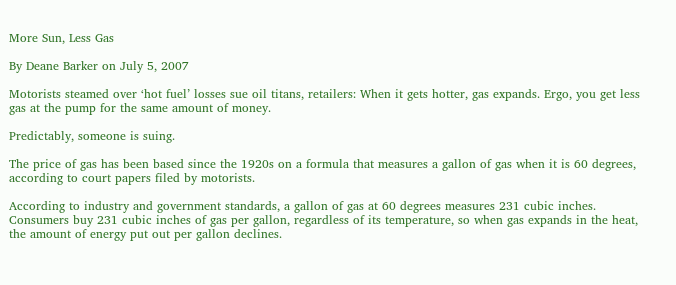More Sun, Less Gas

By Deane Barker on July 5, 2007

Motorists steamed over ‘hot fuel’ losses sue oil titans, retailers: When it gets hotter, gas expands. Ergo, you get less gas at the pump for the same amount of money.

Predictably, someone is suing.

The price of gas has been based since the 1920s on a formula that measures a gallon of gas when it is 60 degrees, according to court papers filed by motorists.

According to industry and government standards, a gallon of gas at 60 degrees measures 231 cubic inches. Consumers buy 231 cubic inches of gas per gallon, regardless of its temperature, so when gas expands in the heat, the amount of energy put out per gallon declines.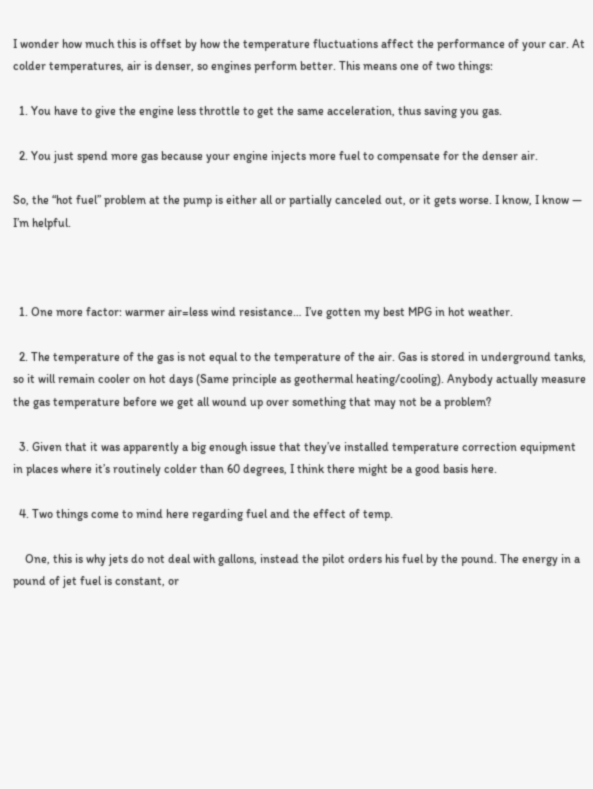I wonder how much this is offset by how the temperature fluctuations affect the performance of your car. At colder temperatures, air is denser, so engines perform better. This means one of two things:

  1. You have to give the engine less throttle to get the same acceleration, thus saving you gas.

  2. You just spend more gas because your engine injects more fuel to compensate for the denser air.

So, the “hot fuel” problem at the pump is either all or partially canceled out, or it gets worse. I know, I know — I’m helpful.



  1. One more factor: warmer air=less wind resistance… I’ve gotten my best MPG in hot weather.

  2. The temperature of the gas is not equal to the temperature of the air. Gas is stored in underground tanks, so it will remain cooler on hot days (Same principle as geothermal heating/cooling). Anybody actually measure the gas temperature before we get all wound up over something that may not be a problem?

  3. Given that it was apparently a big enough issue that they’ve installed temperature correction equipment in places where it’s routinely colder than 60 degrees, I think there might be a good basis here.

  4. Two things come to mind here regarding fuel and the effect of temp.

    One, this is why jets do not deal with gallons, instead the pilot orders his fuel by the pound. The energy in a pound of jet fuel is constant, or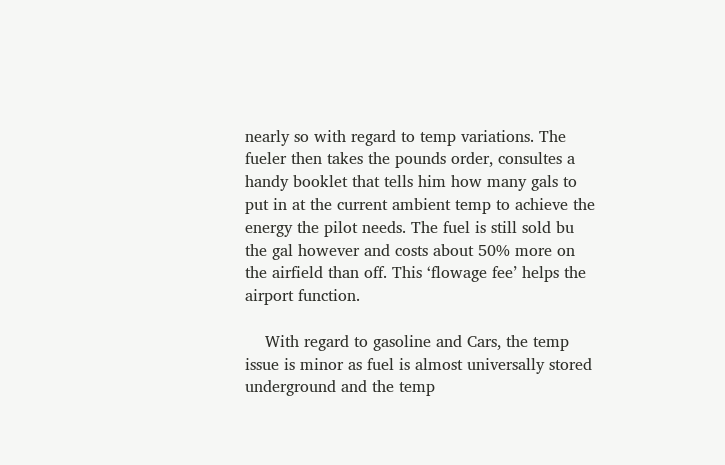nearly so with regard to temp variations. The fueler then takes the pounds order, consultes a handy booklet that tells him how many gals to put in at the current ambient temp to achieve the energy the pilot needs. The fuel is still sold bu the gal however and costs about 50% more on the airfield than off. This ‘flowage fee’ helps the airport function.

    With regard to gasoline and Cars, the temp issue is minor as fuel is almost universally stored underground and the temp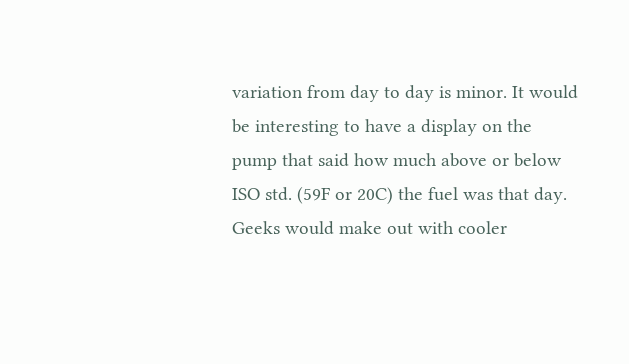variation from day to day is minor. It would be interesting to have a display on the pump that said how much above or below ISO std. (59F or 20C) the fuel was that day. Geeks would make out with cooler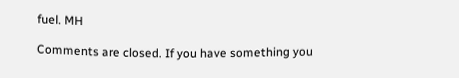fuel. MH

Comments are closed. If you have something you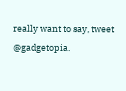really want to say, tweet @gadgetopia.